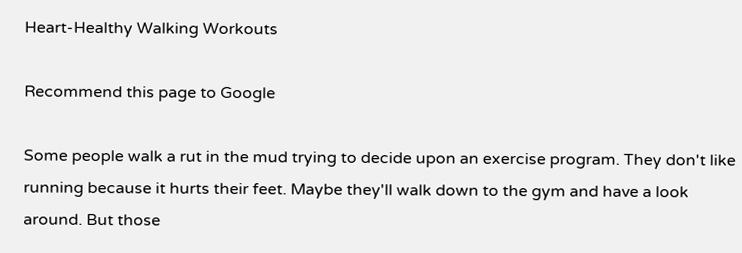Heart-Healthy Walking Workouts

Recommend this page to Google

Some people walk a rut in the mud trying to decide upon an exercise program. They don't like running because it hurts their feet. Maybe they'll walk down to the gym and have a look around. But those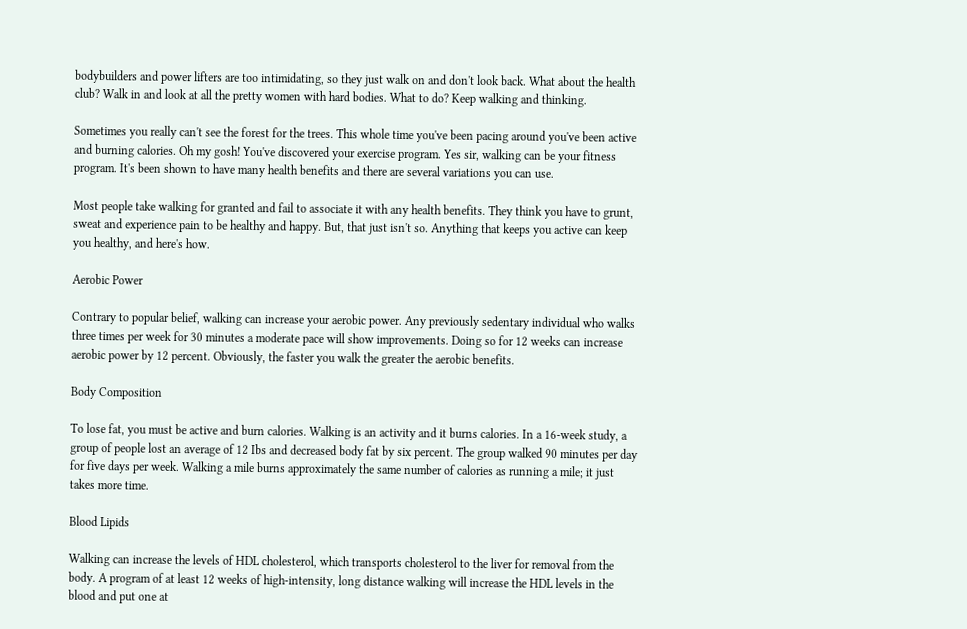bodybuilders and power lifters are too intimidating, so they just walk on and don't look back. What about the health club? Walk in and look at all the pretty women with hard bodies. What to do? Keep walking and thinking.

Sometimes you really can't see the forest for the trees. This whole time you've been pacing around you've been active and burning calories. Oh my gosh! You've discovered your exercise program. Yes sir, walking can be your fitness program. It's been shown to have many health benefits and there are several variations you can use.

Most people take walking for granted and fail to associate it with any health benefits. They think you have to grunt, sweat and experience pain to be healthy and happy. But, that just isn't so. Anything that keeps you active can keep you healthy, and here's how.

Aerobic Power

Contrary to popular belief, walking can increase your aerobic power. Any previously sedentary individual who walks three times per week for 30 minutes a moderate pace will show improvements. Doing so for 12 weeks can increase aerobic power by 12 percent. Obviously, the faster you walk the greater the aerobic benefits.

Body Composition

To lose fat, you must be active and burn calories. Walking is an activity and it burns calories. In a 16-week study, a group of people lost an average of 12 Ibs and decreased body fat by six percent. The group walked 90 minutes per day for five days per week. Walking a mile burns approximately the same number of calories as running a mile; it just takes more time.

Blood Lipids

Walking can increase the levels of HDL cholesterol, which transports cholesterol to the liver for removal from the body. A program of at least 12 weeks of high-intensity, long distance walking will increase the HDL levels in the blood and put one at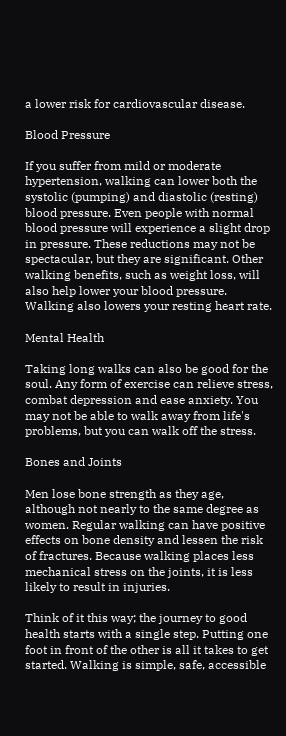a lower risk for cardiovascular disease.

Blood Pressure

If you suffer from mild or moderate hypertension, walking can lower both the systolic (pumping) and diastolic (resting) blood pressure. Even people with normal blood pressure will experience a slight drop in pressure. These reductions may not be spectacular, but they are significant. Other walking benefits, such as weight loss, will also help lower your blood pressure. Walking also lowers your resting heart rate.

Mental Health

Taking long walks can also be good for the soul. Any form of exercise can relieve stress, combat depression and ease anxiety. You may not be able to walk away from life's problems, but you can walk off the stress.

Bones and Joints

Men lose bone strength as they age, although not nearly to the same degree as women. Regular walking can have positive effects on bone density and lessen the risk of fractures. Because walking places less mechanical stress on the joints, it is less likely to result in injuries.

Think of it this way; the journey to good health starts with a single step. Putting one foot in front of the other is all it takes to get started. Walking is simple, safe, accessible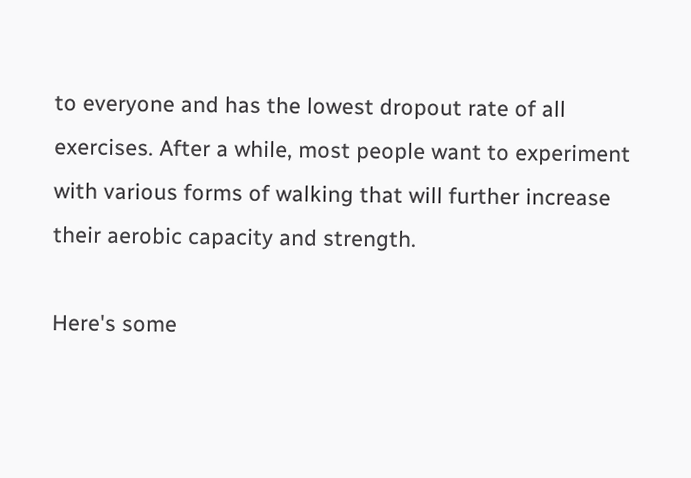to everyone and has the lowest dropout rate of all exercises. After a while, most people want to experiment with various forms of walking that will further increase their aerobic capacity and strength.

Here's some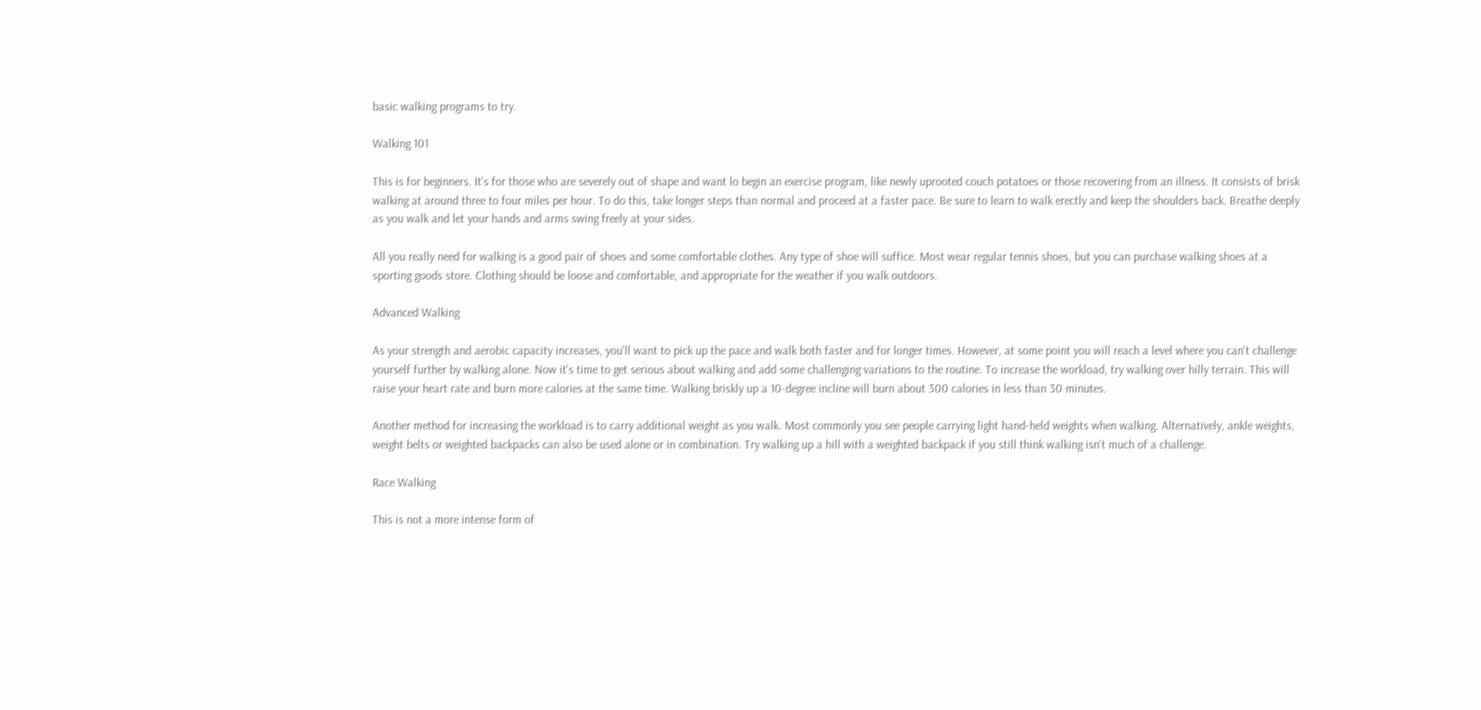basic walking programs to try.

Walking 101

This is for beginners. It's for those who are severely out of shape and want lo begin an exercise program, like newly uprooted couch potatoes or those recovering from an illness. It consists of brisk walking at around three to four miles per hour. To do this, take longer steps than normal and proceed at a faster pace. Be sure to learn to walk erectly and keep the shoulders back. Breathe deeply as you walk and let your hands and arms swing freely at your sides.

All you really need for walking is a good pair of shoes and some comfortable clothes. Any type of shoe will suffice. Most wear regular tennis shoes, but you can purchase walking shoes at a sporting goods store. Clothing should be loose and comfortable, and appropriate for the weather if you walk outdoors.

Advanced Walking

As your strength and aerobic capacity increases, you'll want to pick up the pace and walk both faster and for longer times. However, at some point you will reach a level where you can't challenge yourself further by walking alone. Now it's time to get serious about walking and add some challenging variations to the routine. To increase the workload, try walking over hilly terrain. This will raise your heart rate and burn more calories at the same time. Walking briskly up a 10-degree incline will burn about 300 calories in less than 30 minutes.

Another method for increasing the workload is to carry additional weight as you walk. Most commonly you see people carrying light hand-held weights when walking. Alternatively, ankle weights, weight belts or weighted backpacks can also be used alone or in combination. Try walking up a hill with a weighted backpack if you still think walking isn't much of a challenge.

Race Walking

This is not a more intense form of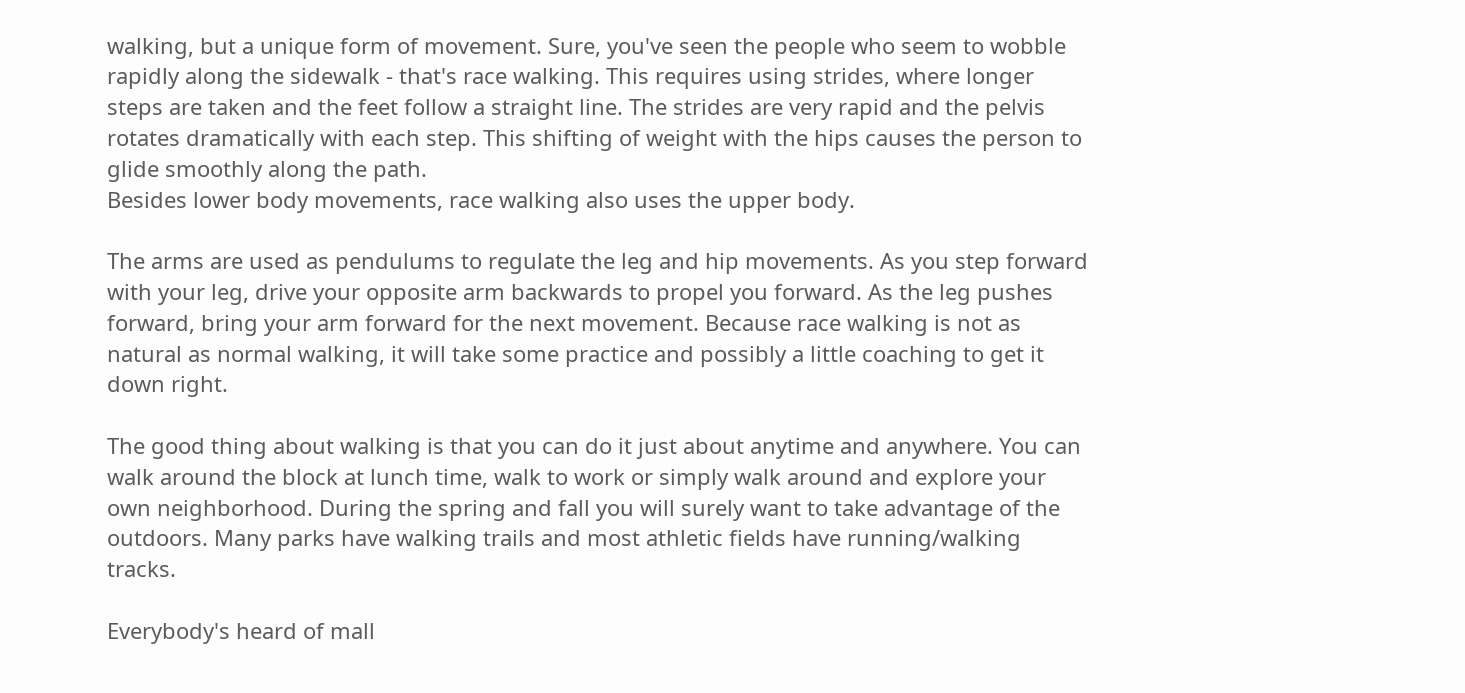walking, but a unique form of movement. Sure, you've seen the people who seem to wobble rapidly along the sidewalk - that's race walking. This requires using strides, where longer steps are taken and the feet follow a straight line. The strides are very rapid and the pelvis rotates dramatically with each step. This shifting of weight with the hips causes the person to glide smoothly along the path.
Besides lower body movements, race walking also uses the upper body.

The arms are used as pendulums to regulate the leg and hip movements. As you step forward with your leg, drive your opposite arm backwards to propel you forward. As the leg pushes forward, bring your arm forward for the next movement. Because race walking is not as natural as normal walking, it will take some practice and possibly a little coaching to get it down right.

The good thing about walking is that you can do it just about anytime and anywhere. You can walk around the block at lunch time, walk to work or simply walk around and explore your own neighborhood. During the spring and fall you will surely want to take advantage of the outdoors. Many parks have walking trails and most athletic fields have running/walking tracks.

Everybody's heard of mall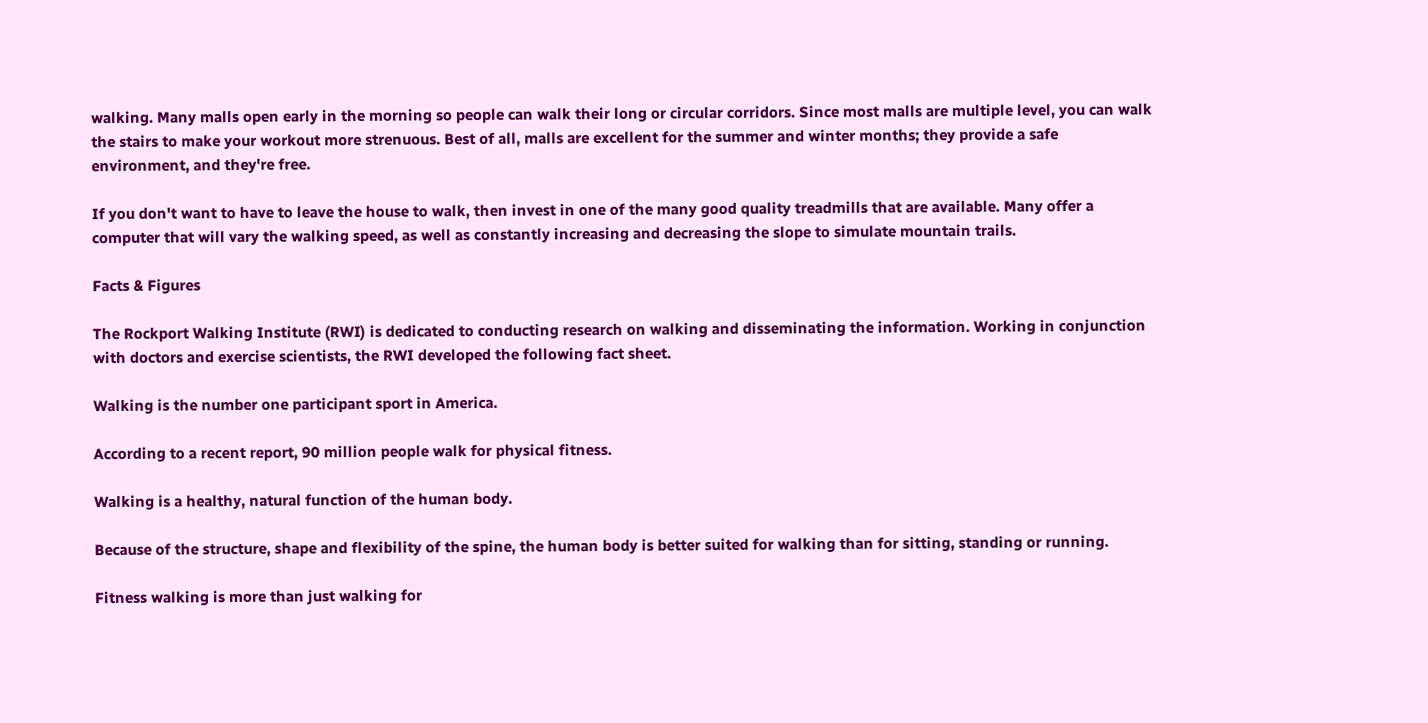walking. Many malls open early in the morning so people can walk their long or circular corridors. Since most malls are multiple level, you can walk the stairs to make your workout more strenuous. Best of all, malls are excellent for the summer and winter months; they provide a safe environment, and they're free.

If you don't want to have to leave the house to walk, then invest in one of the many good quality treadmills that are available. Many offer a computer that will vary the walking speed, as well as constantly increasing and decreasing the slope to simulate mountain trails.

Facts & Figures

The Rockport Walking Institute (RWI) is dedicated to conducting research on walking and disseminating the information. Working in conjunction with doctors and exercise scientists, the RWI developed the following fact sheet.

Walking is the number one participant sport in America.

According to a recent report, 90 million people walk for physical fitness.

Walking is a healthy, natural function of the human body.

Because of the structure, shape and flexibility of the spine, the human body is better suited for walking than for sitting, standing or running.

Fitness walking is more than just walking for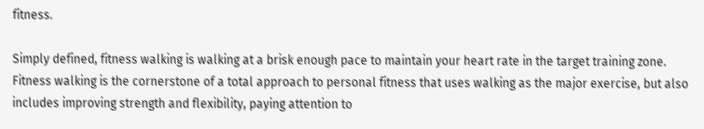fitness.

Simply defined, fitness walking is walking at a brisk enough pace to maintain your heart rate in the target training zone. Fitness walking is the cornerstone of a total approach to personal fitness that uses walking as the major exercise, but also includes improving strength and flexibility, paying attention to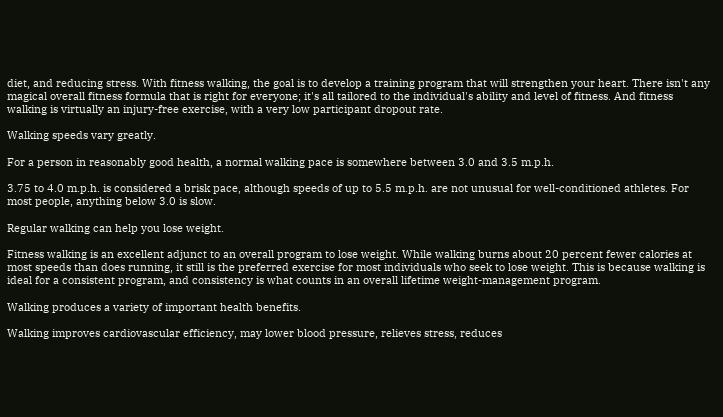diet, and reducing stress. With fitness walking, the goal is to develop a training program that will strengthen your heart. There isn't any magical overall fitness formula that is right for everyone; it's all tailored to the individual's ability and level of fitness. And fitness walking is virtually an injury-free exercise, with a very low participant dropout rate.

Walking speeds vary greatly.

For a person in reasonably good health, a normal walking pace is somewhere between 3.0 and 3.5 m.p.h.

3.75 to 4.0 m.p.h. is considered a brisk pace, although speeds of up to 5.5 m.p.h. are not unusual for well-conditioned athletes. For most people, anything below 3.0 is slow.

Regular walking can help you lose weight.

Fitness walking is an excellent adjunct to an overall program to lose weight. While walking burns about 20 percent fewer calories at most speeds than does running, it still is the preferred exercise for most individuals who seek to lose weight. This is because walking is ideal for a consistent program, and consistency is what counts in an overall lifetime weight-management program.

Walking produces a variety of important health benefits.

Walking improves cardiovascular efficiency, may lower blood pressure, relieves stress, reduces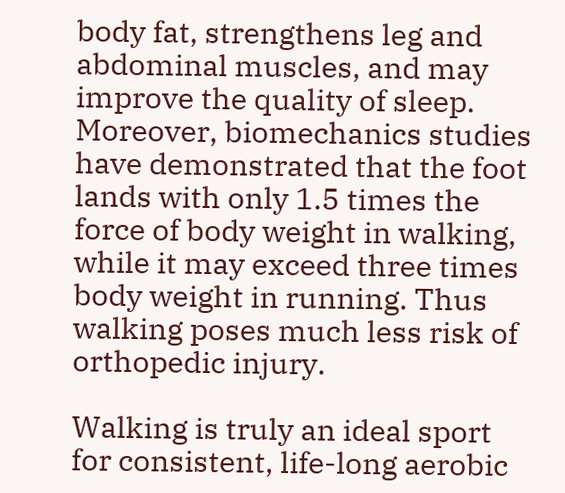body fat, strengthens leg and abdominal muscles, and may improve the quality of sleep. Moreover, biomechanics studies have demonstrated that the foot lands with only 1.5 times the force of body weight in walking, while it may exceed three times body weight in running. Thus walking poses much less risk of orthopedic injury.

Walking is truly an ideal sport for consistent, life-long aerobic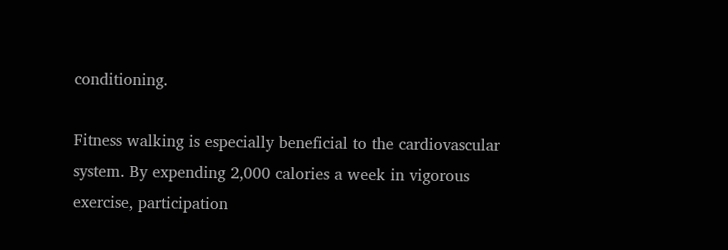conditioning.

Fitness walking is especially beneficial to the cardiovascular system. By expending 2,000 calories a week in vigorous exercise, participation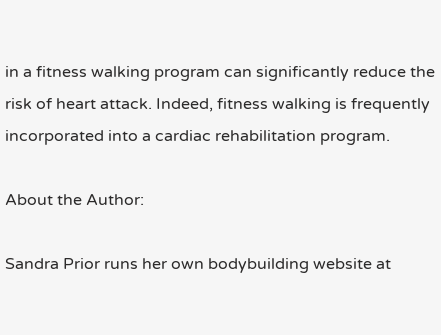in a fitness walking program can significantly reduce the risk of heart attack. Indeed, fitness walking is frequently incorporated into a cardiac rehabilitation program.

About the Author:

Sandra Prior runs her own bodybuilding website at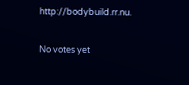http://bodybuild.rr.nu.

No votes yet